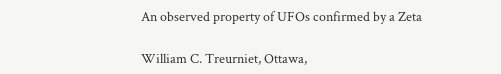An observed property of UFOs confirmed by a Zeta

William C. Treurniet, Ottawa,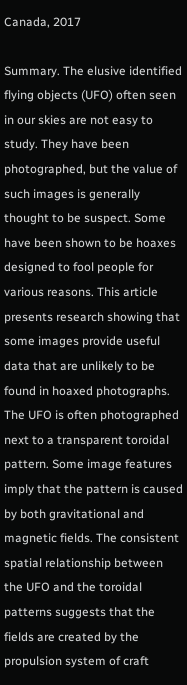Canada, 2017

Summary. The elusive identified flying objects (UFO) often seen in our skies are not easy to study. They have been photographed, but the value of such images is generally thought to be suspect. Some have been shown to be hoaxes designed to fool people for various reasons. This article presents research showing that some images provide useful data that are unlikely to be found in hoaxed photographs. The UFO is often photographed next to a transparent toroidal pattern. Some image features imply that the pattern is caused by both gravitational and magnetic fields. The consistent spatial relationship between the UFO and the toroidal patterns suggests that the fields are created by the propulsion system of craft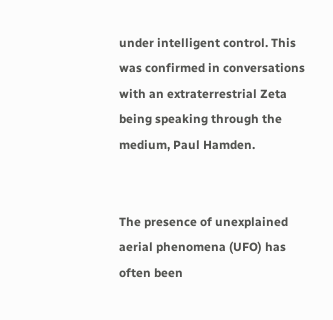under intelligent control. This was confirmed in conversations with an extraterrestrial Zeta being speaking through the medium, Paul Hamden.


The presence of unexplained aerial phenomena (UFO) has often been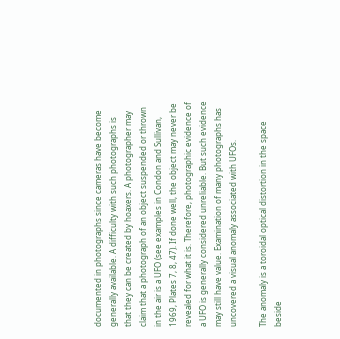documented in photographs since cameras have become generally available. A difficulty with such photographs is that they can be created by hoaxers. A photographer may claim that a photograph of an object suspended or thrown in the air is a UFO (see examples in Condon and Sullivan, 1969, Plates 7, 8, 47). If done well, the object may never be revealed for what it is. Therefore, photographic evidence of a UFO is generally considered unreliable. But such evidence may still have value. Examination of many photographs has uncovered a visual anomaly associated with UFOs.

The anomaly is a toroidal optical distortion in the space beside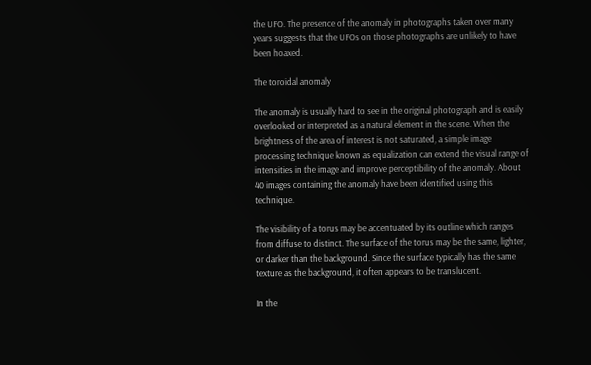the UFO. The presence of the anomaly in photographs taken over many years suggests that the UFOs on those photographs are unlikely to have been hoaxed.

The toroidal anomaly

The anomaly is usually hard to see in the original photograph and is easily overlooked or interpreted as a natural element in the scene. When the brightness of the area of interest is not saturated, a simple image processing technique known as equalization can extend the visual range of intensities in the image and improve perceptibility of the anomaly. About 40 images containing the anomaly have been identified using this technique.

The visibility of a torus may be accentuated by its outline which ranges from diffuse to distinct. The surface of the torus may be the same, lighter, or darker than the background. Since the surface typically has the same texture as the background, it often appears to be translucent.

In the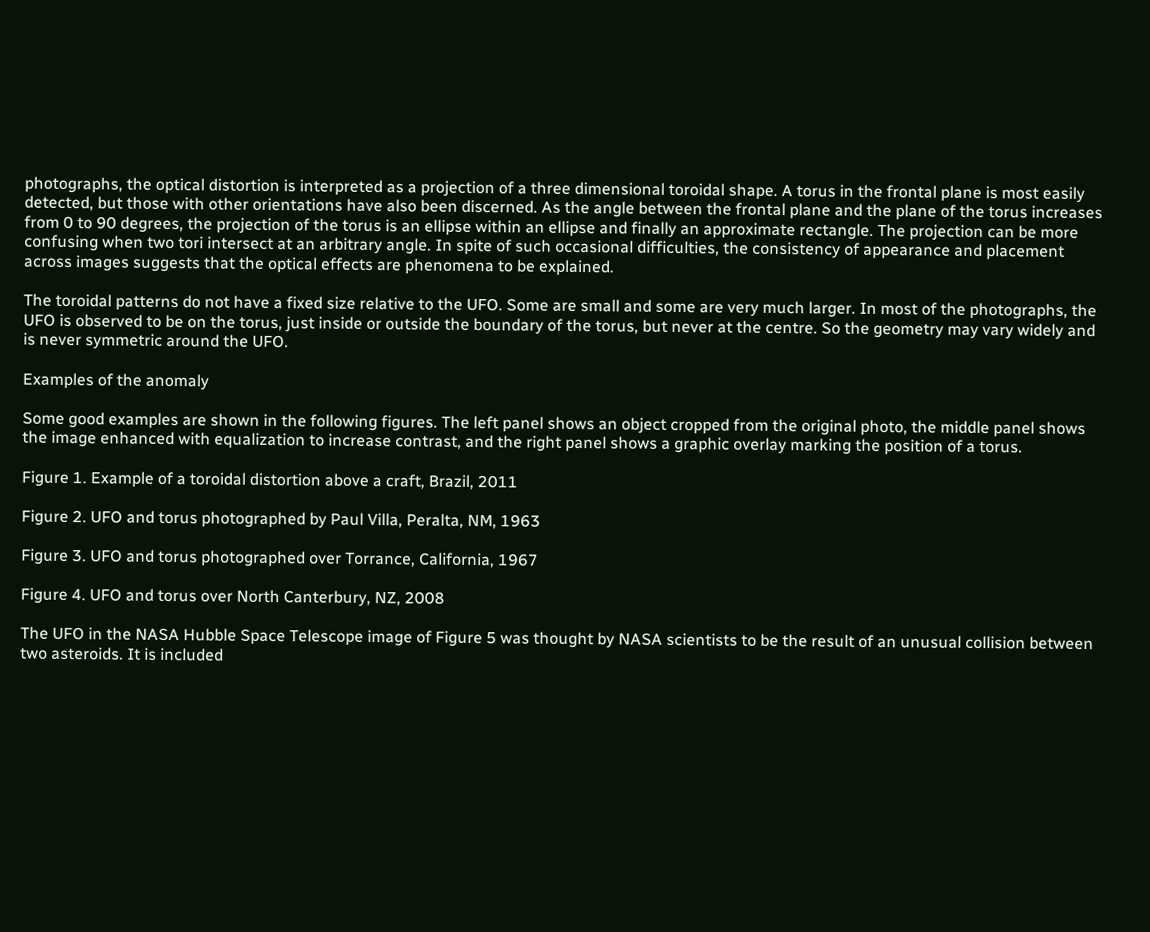photographs, the optical distortion is interpreted as a projection of a three dimensional toroidal shape. A torus in the frontal plane is most easily detected, but those with other orientations have also been discerned. As the angle between the frontal plane and the plane of the torus increases from 0 to 90 degrees, the projection of the torus is an ellipse within an ellipse and finally an approximate rectangle. The projection can be more confusing when two tori intersect at an arbitrary angle. In spite of such occasional difficulties, the consistency of appearance and placement across images suggests that the optical effects are phenomena to be explained.

The toroidal patterns do not have a fixed size relative to the UFO. Some are small and some are very much larger. In most of the photographs, the UFO is observed to be on the torus, just inside or outside the boundary of the torus, but never at the centre. So the geometry may vary widely and is never symmetric around the UFO.

Examples of the anomaly

Some good examples are shown in the following figures. The left panel shows an object cropped from the original photo, the middle panel shows the image enhanced with equalization to increase contrast, and the right panel shows a graphic overlay marking the position of a torus.

Figure 1. Example of a toroidal distortion above a craft, Brazil, 2011

Figure 2. UFO and torus photographed by Paul Villa, Peralta, NM, 1963

Figure 3. UFO and torus photographed over Torrance, California, 1967

Figure 4. UFO and torus over North Canterbury, NZ, 2008

The UFO in the NASA Hubble Space Telescope image of Figure 5 was thought by NASA scientists to be the result of an unusual collision between two asteroids. It is included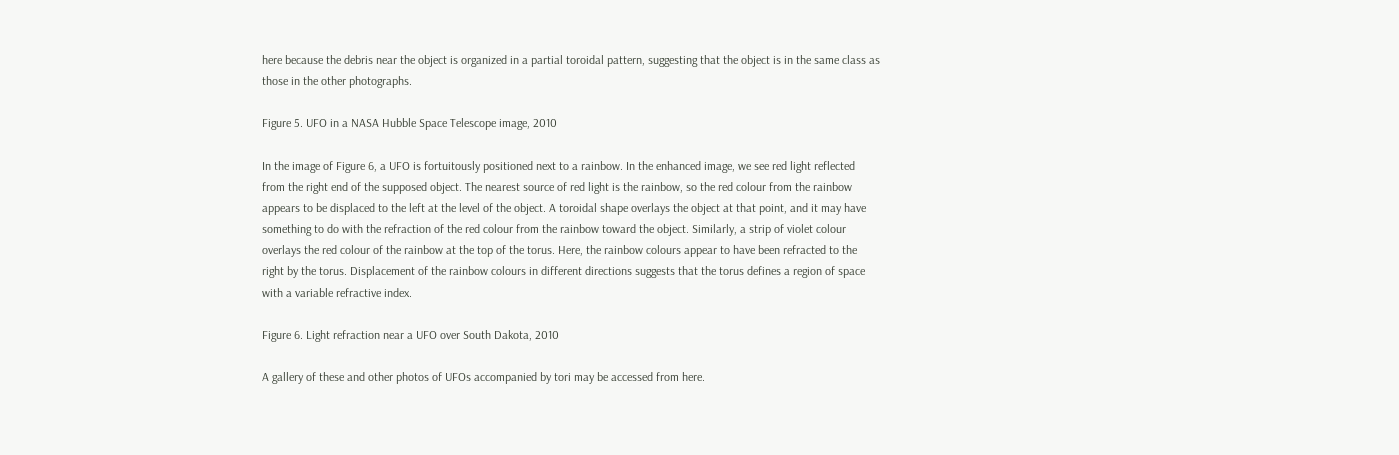here because the debris near the object is organized in a partial toroidal pattern, suggesting that the object is in the same class as those in the other photographs.

Figure 5. UFO in a NASA Hubble Space Telescope image, 2010

In the image of Figure 6, a UFO is fortuitously positioned next to a rainbow. In the enhanced image, we see red light reflected from the right end of the supposed object. The nearest source of red light is the rainbow, so the red colour from the rainbow appears to be displaced to the left at the level of the object. A toroidal shape overlays the object at that point, and it may have something to do with the refraction of the red colour from the rainbow toward the object. Similarly, a strip of violet colour overlays the red colour of the rainbow at the top of the torus. Here, the rainbow colours appear to have been refracted to the right by the torus. Displacement of the rainbow colours in different directions suggests that the torus defines a region of space with a variable refractive index.

Figure 6. Light refraction near a UFO over South Dakota, 2010

A gallery of these and other photos of UFOs accompanied by tori may be accessed from here.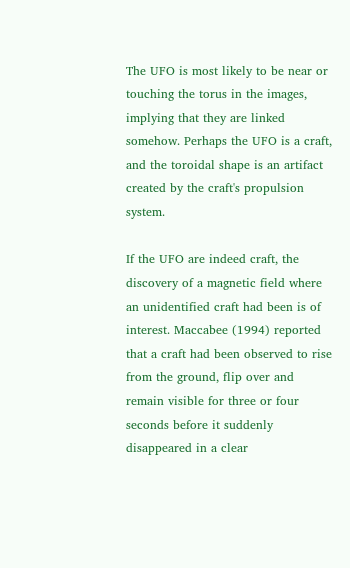The UFO is most likely to be near or touching the torus in the images, implying that they are linked somehow. Perhaps the UFO is a craft, and the toroidal shape is an artifact created by the craft's propulsion system.

If the UFO are indeed craft, the discovery of a magnetic field where an unidentified craft had been is of interest. Maccabee (1994) reported that a craft had been observed to rise from the ground, flip over and remain visible for three or four seconds before it suddenly disappeared in a clear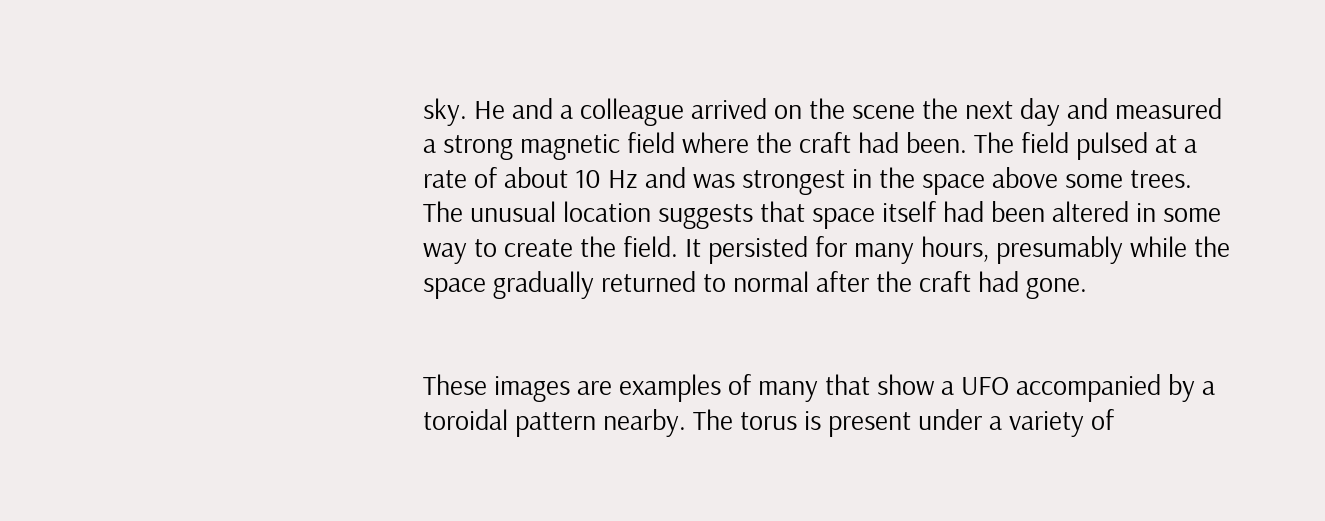sky. He and a colleague arrived on the scene the next day and measured a strong magnetic field where the craft had been. The field pulsed at a rate of about 10 Hz and was strongest in the space above some trees. The unusual location suggests that space itself had been altered in some way to create the field. It persisted for many hours, presumably while the space gradually returned to normal after the craft had gone.


These images are examples of many that show a UFO accompanied by a toroidal pattern nearby. The torus is present under a variety of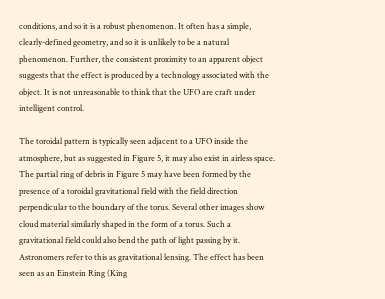conditions, and so it is a robust phenomenon. It often has a simple, clearly-defined geometry, and so it is unlikely to be a natural phenomenon. Further, the consistent proximity to an apparent object suggests that the effect is produced by a technology associated with the object. It is not unreasonable to think that the UFO are craft under intelligent control.

The toroidal pattern is typically seen adjacent to a UFO inside the atmosphere, but as suggested in Figure 5, it may also exist in airless space. The partial ring of debris in Figure 5 may have been formed by the presence of a toroidal gravitational field with the field direction perpendicular to the boundary of the torus. Several other images show cloud material similarly shaped in the form of a torus. Such a gravitational field could also bend the path of light passing by it. Astronomers refer to this as gravitational lensing. The effect has been seen as an Einstein Ring (King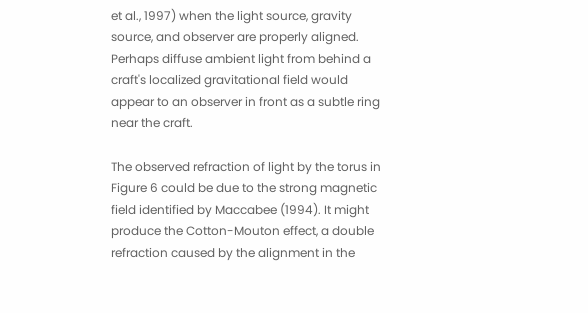et al., 1997) when the light source, gravity source, and observer are properly aligned. Perhaps diffuse ambient light from behind a craft's localized gravitational field would appear to an observer in front as a subtle ring near the craft.

The observed refraction of light by the torus in Figure 6 could be due to the strong magnetic field identified by Maccabee (1994). It might produce the Cotton-Mouton effect, a double refraction caused by the alignment in the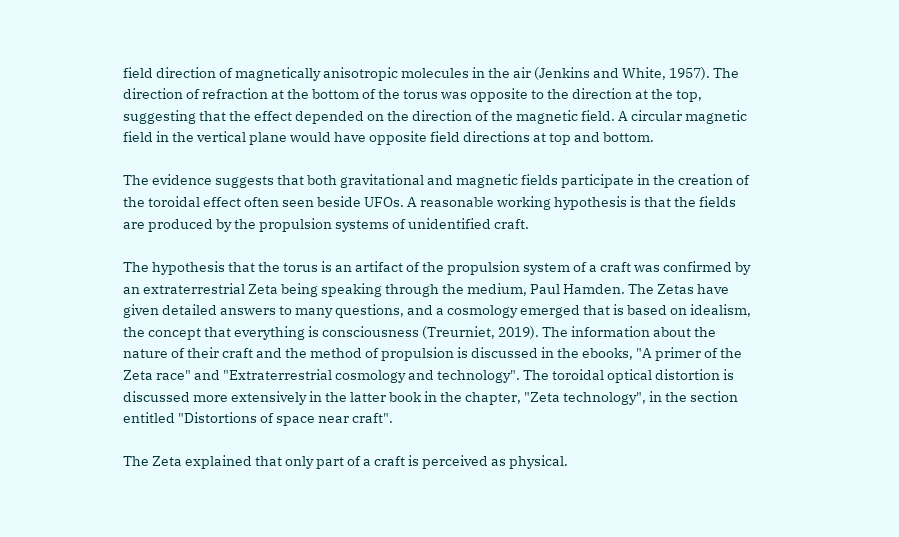field direction of magnetically anisotropic molecules in the air (Jenkins and White, 1957). The direction of refraction at the bottom of the torus was opposite to the direction at the top, suggesting that the effect depended on the direction of the magnetic field. A circular magnetic field in the vertical plane would have opposite field directions at top and bottom.

The evidence suggests that both gravitational and magnetic fields participate in the creation of the toroidal effect often seen beside UFOs. A reasonable working hypothesis is that the fields are produced by the propulsion systems of unidentified craft.

The hypothesis that the torus is an artifact of the propulsion system of a craft was confirmed by an extraterrestrial Zeta being speaking through the medium, Paul Hamden. The Zetas have given detailed answers to many questions, and a cosmology emerged that is based on idealism, the concept that everything is consciousness (Treurniet, 2019). The information about the nature of their craft and the method of propulsion is discussed in the ebooks, "A primer of the Zeta race" and "Extraterrestrial cosmology and technology". The toroidal optical distortion is discussed more extensively in the latter book in the chapter, "Zeta technology", in the section entitled "Distortions of space near craft".

The Zeta explained that only part of a craft is perceived as physical.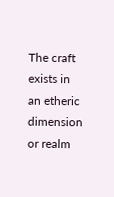The craft exists in an etheric dimension or realm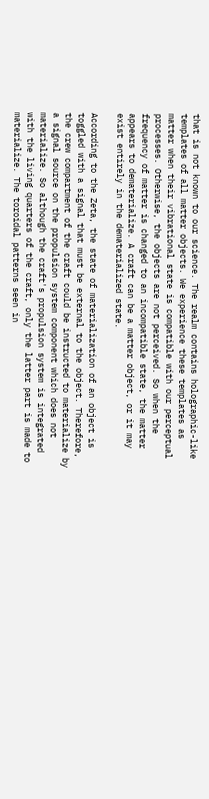that is not known to our science. The realm contains holographic-like templates of all matter objects. We experience these templates as matter when their vibrational state is compatible with our perceptual processes. Otherwise, the objects are not perceived. So when the frequency of matter is changed to an incompatible state, the matter appears to dematerialize. A craft can be a matter object, or it may exist entirely in the dematerialized state.

According to the Zeta, the state of materialization of an object is toggled with a signal that must be external to the object. Therefore, the crew compartment of the craft could be instructed to materialize by a signal source on the propulsion system component which does not materialize. So although the craft's propulsion system is integrated with the living quarters of the craft, only the latter part is made to materialize. The toroidal patterns seen in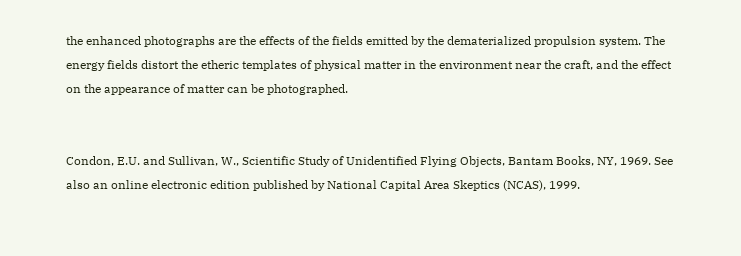the enhanced photographs are the effects of the fields emitted by the dematerialized propulsion system. The energy fields distort the etheric templates of physical matter in the environment near the craft, and the effect on the appearance of matter can be photographed.


Condon, E.U. and Sullivan, W., Scientific Study of Unidentified Flying Objects, Bantam Books, NY, 1969. See also an online electronic edition published by National Capital Area Skeptics (NCAS), 1999.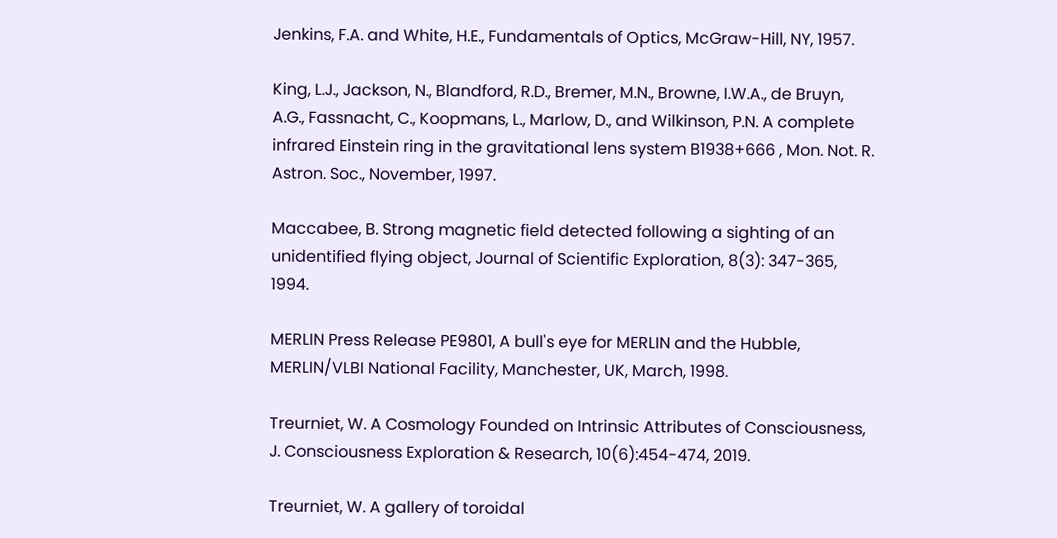Jenkins, F.A. and White, H.E., Fundamentals of Optics, McGraw-Hill, NY, 1957.

King, L.J., Jackson, N., Blandford, R.D., Bremer, M.N., Browne, I.W.A., de Bruyn, A.G., Fassnacht, C., Koopmans, L., Marlow, D., and Wilkinson, P.N. A complete infrared Einstein ring in the gravitational lens system B1938+666 , Mon. Not. R. Astron. Soc., November, 1997.

Maccabee, B. Strong magnetic field detected following a sighting of an unidentified flying object, Journal of Scientific Exploration, 8(3): 347-365, 1994.

MERLIN Press Release PE9801, A bull's eye for MERLIN and the Hubble, MERLIN/VLBI National Facility, Manchester, UK, March, 1998.

Treurniet, W. A Cosmology Founded on Intrinsic Attributes of Consciousness, J. Consciousness Exploration & Research, 10(6):454-474, 2019.

Treurniet, W. A gallery of toroidal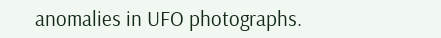anomalies in UFO photographs.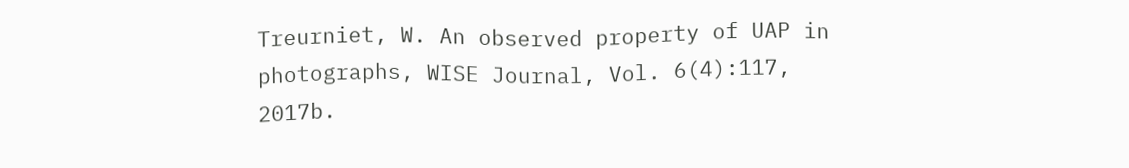Treurniet, W. An observed property of UAP in photographs, WISE Journal, Vol. 6(4):117, 2017b.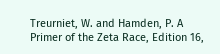Treurniet, W. and Hamden, P. A Primer of the Zeta Race, Edition 16,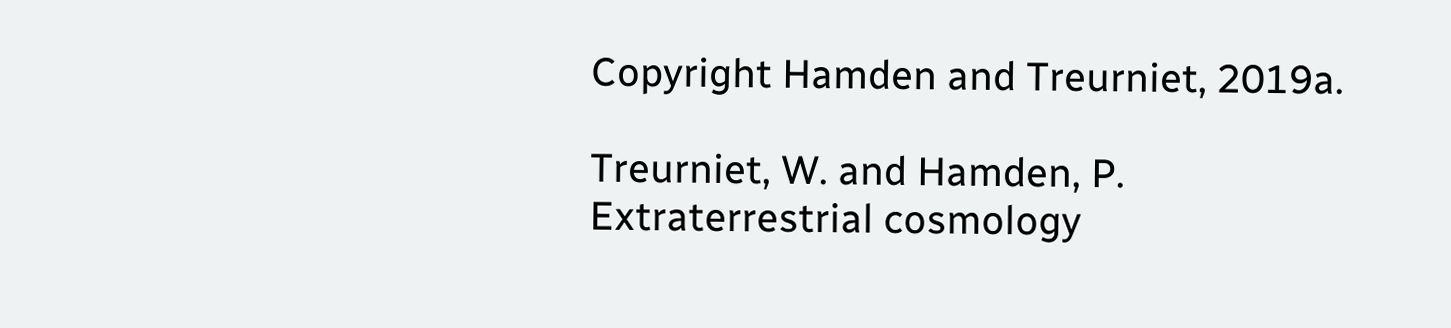Copyright Hamden and Treurniet, 2019a.

Treurniet, W. and Hamden, P. Extraterrestrial cosmology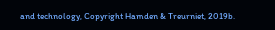and technology, Copyright Hamden & Treurniet, 2019b.